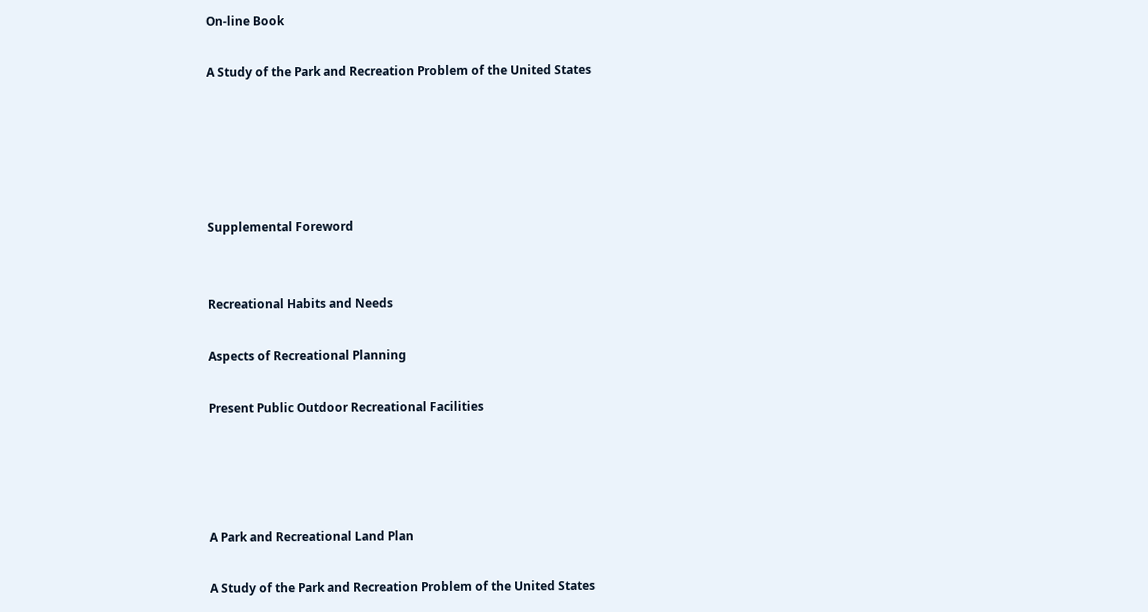On-line Book

A Study of the Park and Recreation Problem of the United States





Supplemental Foreword


Recreational Habits and Needs

Aspects of Recreational Planning

Present Public Outdoor Recreational Facilities




A Park and Recreational Land Plan

A Study of the Park and Recreation Problem of the United States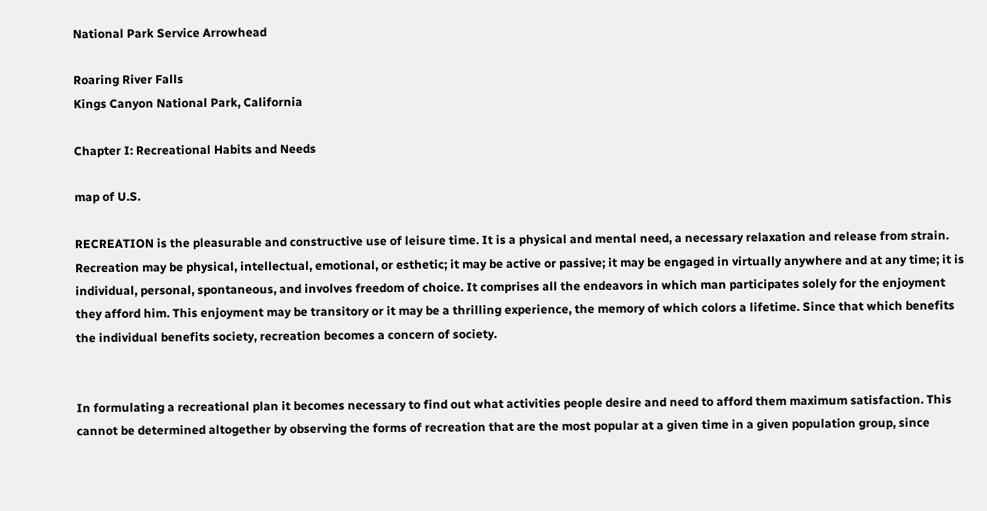National Park Service Arrowhead

Roaring River Falls
Kings Canyon National Park, California

Chapter I: Recreational Habits and Needs

map of U.S.

RECREATION is the pleasurable and constructive use of leisure time. It is a physical and mental need, a necessary relaxation and release from strain. Recreation may be physical, intellectual, emotional, or esthetic; it may be active or passive; it may be engaged in virtually anywhere and at any time; it is individual, personal, spontaneous, and involves freedom of choice. It comprises all the endeavors in which man participates solely for the enjoyment they afford him. This enjoyment may be transitory or it may be a thrilling experience, the memory of which colors a lifetime. Since that which benefits the individual benefits society, recreation becomes a concern of society.


In formulating a recreational plan it becomes necessary to find out what activities people desire and need to afford them maximum satisfaction. This cannot be determined altogether by observing the forms of recreation that are the most popular at a given time in a given population group, since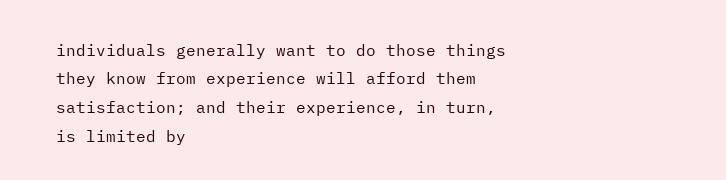individuals generally want to do those things they know from experience will afford them satisfaction; and their experience, in turn, is limited by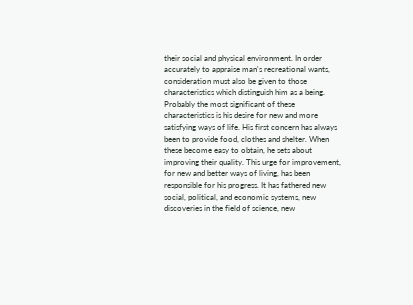their social and physical environment. In order accurately to appraise man's recreational wants, consideration must also be given to those characteristics which distinguish him as a being. Probably the most significant of these characteristics is his desire for new and more satisfying ways of life. His first concern has always been to provide food, clothes and shelter. When these become easy to obtain, he sets about improving their quality. This urge for improvement, for new and better ways of living, has been responsible for his progress. It has fathered new social, political, and economic systems, new discoveries in the field of science, new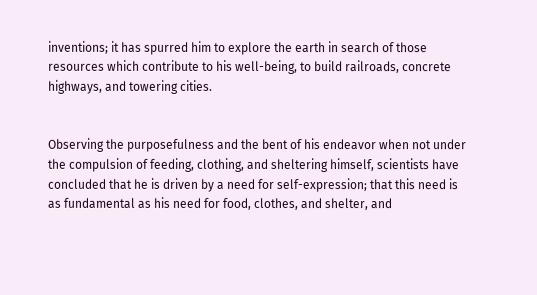inventions; it has spurred him to explore the earth in search of those resources which contribute to his well-being, to build railroads, concrete highways, and towering cities.


Observing the purposefulness and the bent of his endeavor when not under the compulsion of feeding, clothing, and sheltering himself, scientists have concluded that he is driven by a need for self-expression; that this need is as fundamental as his need for food, clothes, and shelter, and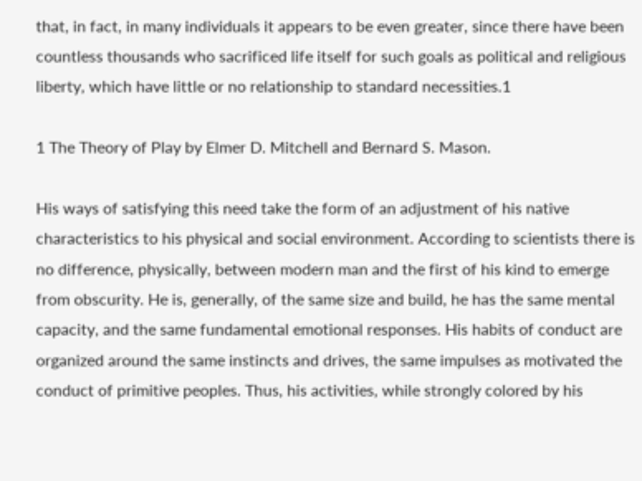that, in fact, in many individuals it appears to be even greater, since there have been countless thousands who sacrificed life itself for such goals as political and religious liberty, which have little or no relationship to standard necessities.1

1 The Theory of Play by Elmer D. Mitchell and Bernard S. Mason.

His ways of satisfying this need take the form of an adjustment of his native characteristics to his physical and social environment. According to scientists there is no difference, physically, between modern man and the first of his kind to emerge from obscurity. He is, generally, of the same size and build, he has the same mental capacity, and the same fundamental emotional responses. His habits of conduct are organized around the same instincts and drives, the same impulses as motivated the conduct of primitive peoples. Thus, his activities, while strongly colored by his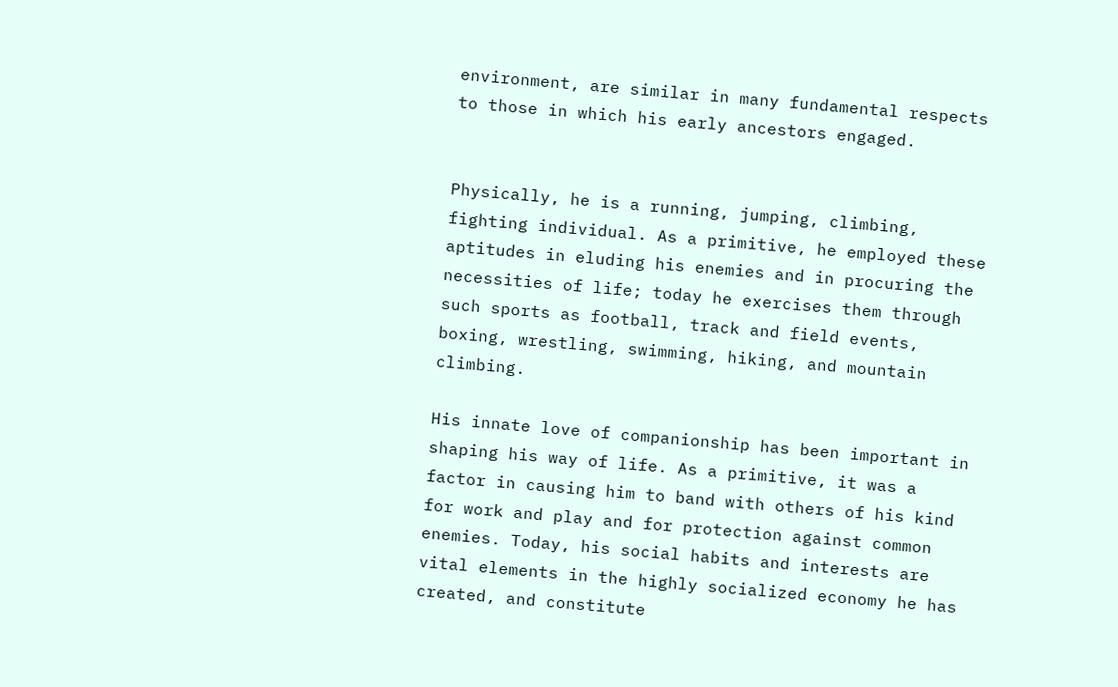environment, are similar in many fundamental respects to those in which his early ancestors engaged.


Physically, he is a running, jumping, climbing, fighting individual. As a primitive, he employed these aptitudes in eluding his enemies and in procuring the necessities of life; today he exercises them through such sports as football, track and field events, boxing, wrestling, swimming, hiking, and mountain climbing.

His innate love of companionship has been important in shaping his way of life. As a primitive, it was a factor in causing him to band with others of his kind for work and play and for protection against common enemies. Today, his social habits and interests are vital elements in the highly socialized economy he has created, and constitute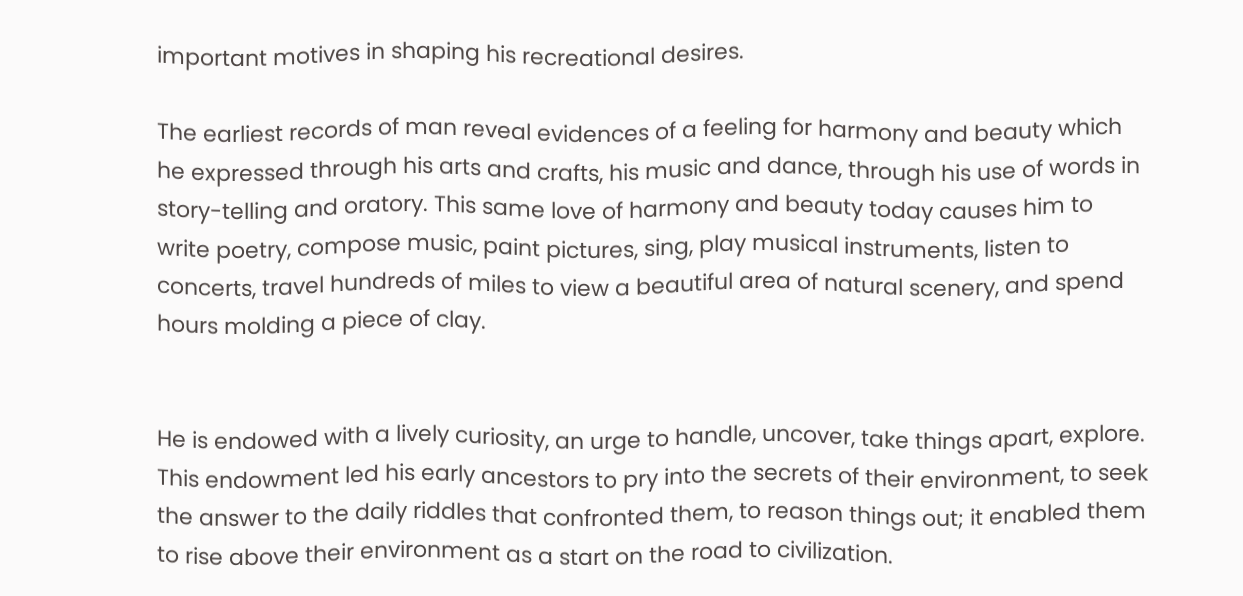important motives in shaping his recreational desires.

The earliest records of man reveal evidences of a feeling for harmony and beauty which he expressed through his arts and crafts, his music and dance, through his use of words in story-telling and oratory. This same love of harmony and beauty today causes him to write poetry, compose music, paint pictures, sing, play musical instruments, listen to concerts, travel hundreds of miles to view a beautiful area of natural scenery, and spend hours molding a piece of clay.


He is endowed with a lively curiosity, an urge to handle, uncover, take things apart, explore. This endowment led his early ancestors to pry into the secrets of their environment, to seek the answer to the daily riddles that confronted them, to reason things out; it enabled them to rise above their environment as a start on the road to civilization.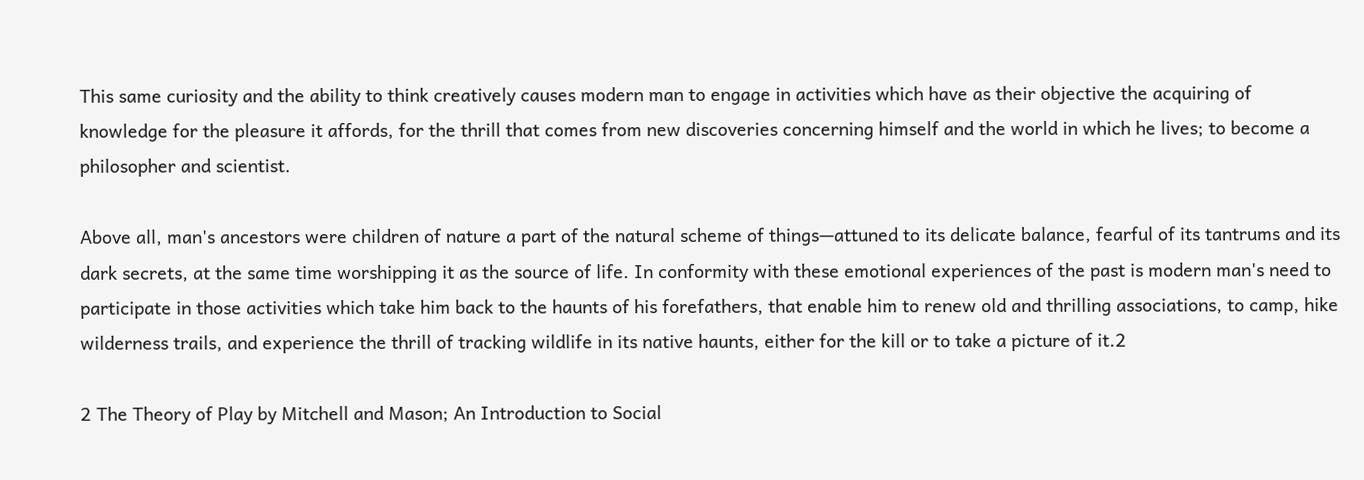This same curiosity and the ability to think creatively causes modern man to engage in activities which have as their objective the acquiring of knowledge for the pleasure it affords, for the thrill that comes from new discoveries concerning himself and the world in which he lives; to become a philosopher and scientist.

Above all, man's ancestors were children of nature a part of the natural scheme of things—attuned to its delicate balance, fearful of its tantrums and its dark secrets, at the same time worshipping it as the source of life. In conformity with these emotional experiences of the past is modern man's need to participate in those activities which take him back to the haunts of his forefathers, that enable him to renew old and thrilling associations, to camp, hike wilderness trails, and experience the thrill of tracking wildlife in its native haunts, either for the kill or to take a picture of it.2

2 The Theory of Play by Mitchell and Mason; An Introduction to Social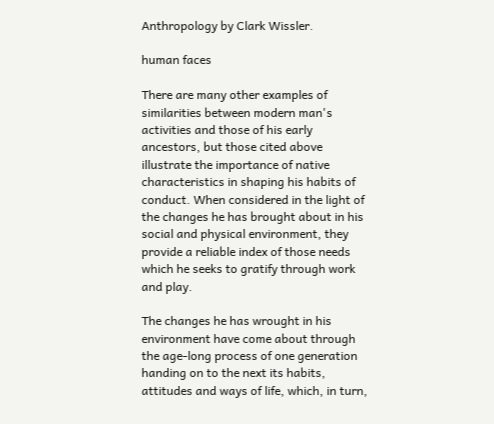Anthropology by Clark Wissler.

human faces

There are many other examples of similarities between modern man's activities and those of his early ancestors, but those cited above illustrate the importance of native characteristics in shaping his habits of conduct. When considered in the light of the changes he has brought about in his social and physical environment, they provide a reliable index of those needs which he seeks to gratify through work and play.

The changes he has wrought in his environment have come about through the age-long process of one generation handing on to the next its habits, attitudes and ways of life, which, in turn,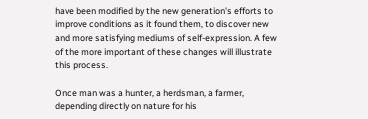have been modified by the new generation's efforts to improve conditions as it found them, to discover new and more satisfying mediums of self-expression. A few of the more important of these changes will illustrate this process.

Once man was a hunter, a herdsman, a farmer, depending directly on nature for his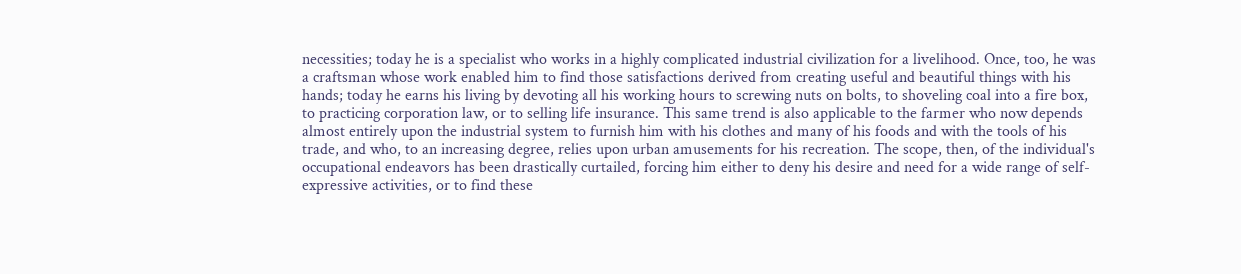necessities; today he is a specialist who works in a highly complicated industrial civilization for a livelihood. Once, too, he was a craftsman whose work enabled him to find those satisfactions derived from creating useful and beautiful things with his hands; today he earns his living by devoting all his working hours to screwing nuts on bolts, to shoveling coal into a fire box, to practicing corporation law, or to selling life insurance. This same trend is also applicable to the farmer who now depends almost entirely upon the industrial system to furnish him with his clothes and many of his foods and with the tools of his trade, and who, to an increasing degree, relies upon urban amusements for his recreation. The scope, then, of the individual's occupational endeavors has been drastically curtailed, forcing him either to deny his desire and need for a wide range of self-expressive activities, or to find these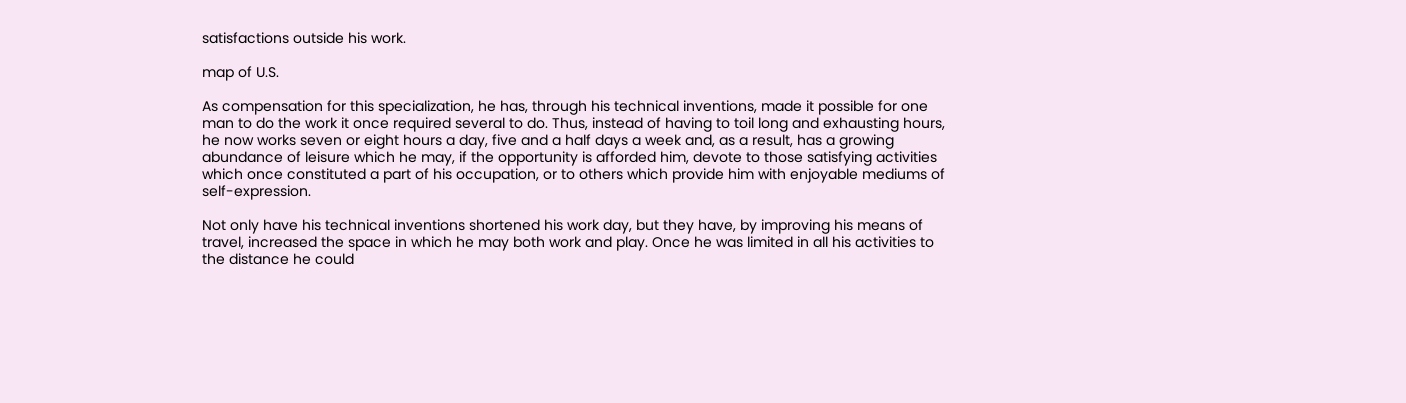satisfactions outside his work.

map of U.S.

As compensation for this specialization, he has, through his technical inventions, made it possible for one man to do the work it once required several to do. Thus, instead of having to toil long and exhausting hours, he now works seven or eight hours a day, five and a half days a week and, as a result, has a growing abundance of leisure which he may, if the opportunity is afforded him, devote to those satisfying activities which once constituted a part of his occupation, or to others which provide him with enjoyable mediums of self-expression.

Not only have his technical inventions shortened his work day, but they have, by improving his means of travel, increased the space in which he may both work and play. Once he was limited in all his activities to the distance he could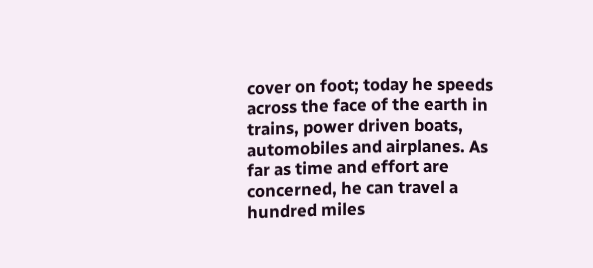cover on foot; today he speeds across the face of the earth in trains, power driven boats, automobiles and airplanes. As far as time and effort are concerned, he can travel a hundred miles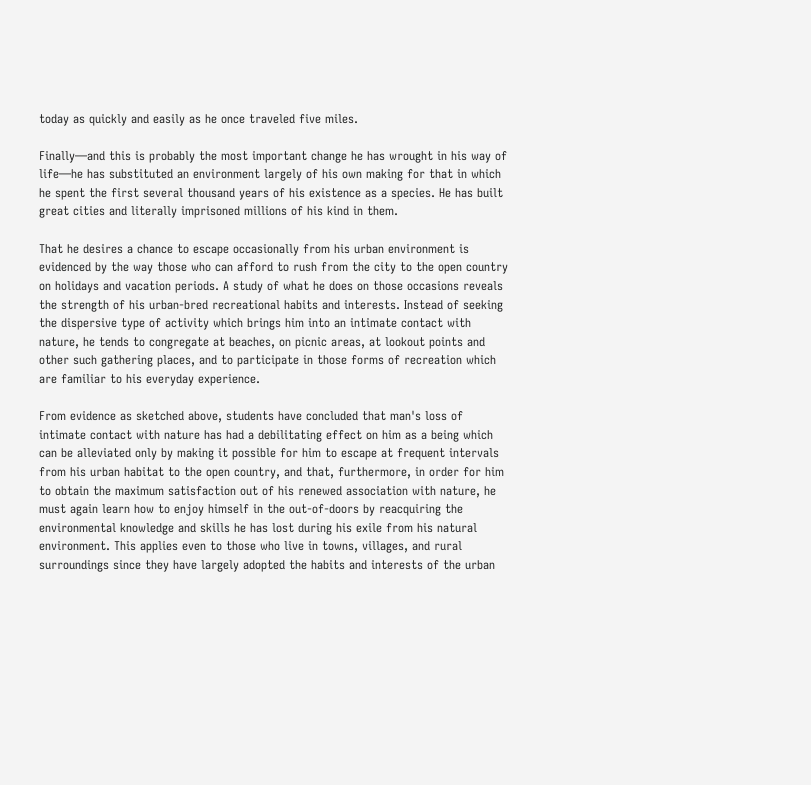today as quickly and easily as he once traveled five miles.

Finally—and this is probably the most important change he has wrought in his way of life—he has substituted an environment largely of his own making for that in which he spent the first several thousand years of his existence as a species. He has built great cities and literally imprisoned millions of his kind in them.

That he desires a chance to escape occasionally from his urban environment is evidenced by the way those who can afford to rush from the city to the open country on holidays and vacation periods. A study of what he does on those occasions reveals the strength of his urban-bred recreational habits and interests. Instead of seeking the dispersive type of activity which brings him into an intimate contact with nature, he tends to congregate at beaches, on picnic areas, at lookout points and other such gathering places, and to participate in those forms of recreation which are familiar to his everyday experience.

From evidence as sketched above, students have concluded that man's loss of intimate contact with nature has had a debilitating effect on him as a being which can be alleviated only by making it possible for him to escape at frequent intervals from his urban habitat to the open country, and that, furthermore, in order for him to obtain the maximum satisfaction out of his renewed association with nature, he must again learn how to enjoy himself in the out-of-doors by reacquiring the environmental knowledge and skills he has lost during his exile from his natural environment. This applies even to those who live in towns, villages, and rural surroundings since they have largely adopted the habits and interests of the urban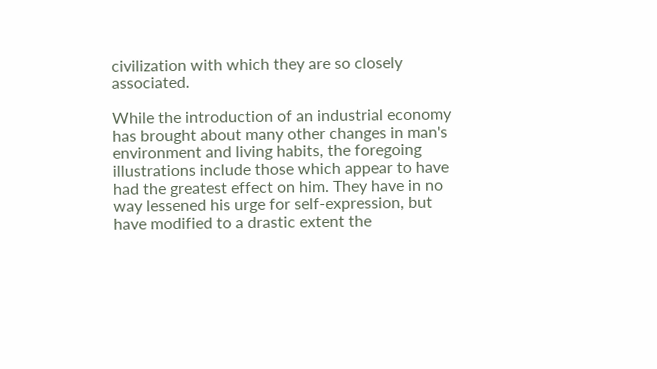civilization with which they are so closely associated.

While the introduction of an industrial economy has brought about many other changes in man's environment and living habits, the foregoing illustrations include those which appear to have had the greatest effect on him. They have in no way lessened his urge for self-expression, but have modified to a drastic extent the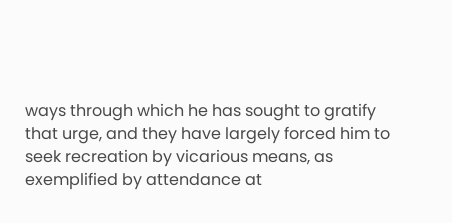ways through which he has sought to gratify that urge, and they have largely forced him to seek recreation by vicarious means, as exemplified by attendance at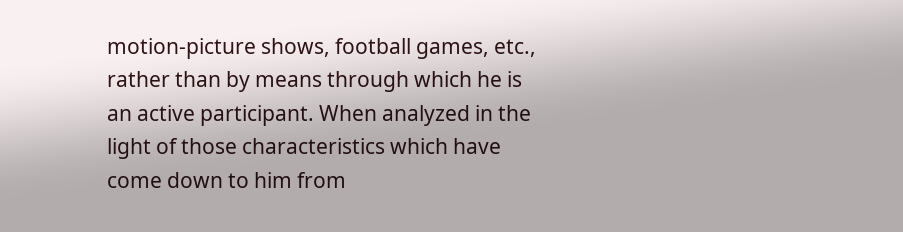motion-picture shows, football games, etc., rather than by means through which he is an active participant. When analyzed in the light of those characteristics which have come down to him from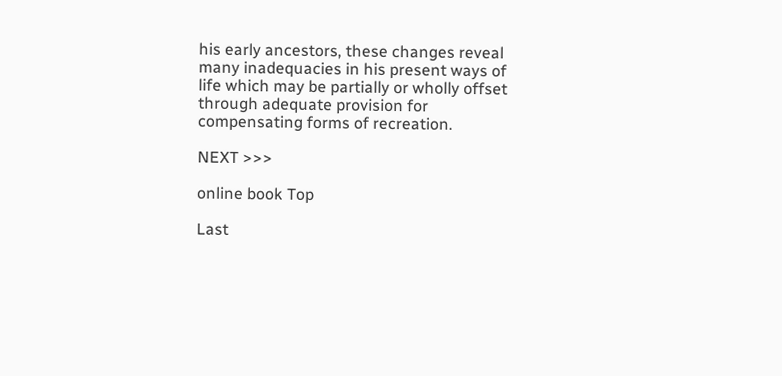his early ancestors, these changes reveal many inadequacies in his present ways of life which may be partially or wholly offset through adequate provision for compensating forms of recreation.

NEXT >>>

online book Top

Last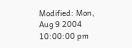Modified: Mon, Aug 9 2004 10:00:00 pm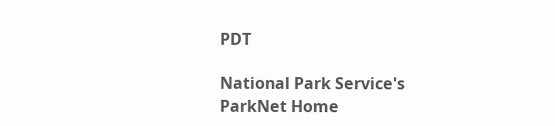PDT

National Park Service's ParkNet Home